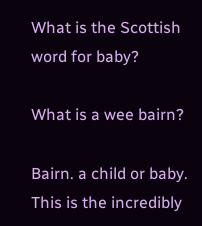What is the Scottish word for baby?

What is a wee bairn?

Bairn. a child or baby. This is the incredibly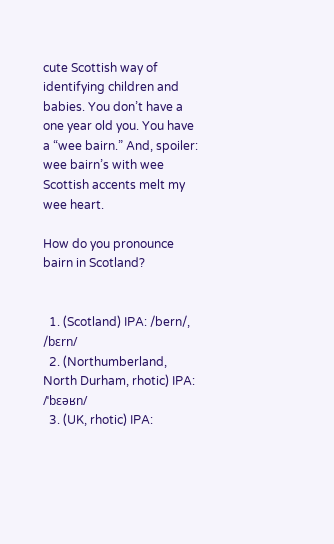cute Scottish way of identifying children and babies. You don’t have a one year old you. You have a “wee bairn.” And, spoiler: wee bairn’s with wee Scottish accents melt my wee heart.

How do you pronounce bairn in Scotland?


  1. (Scotland) IPA: /bern/, /bɛrn/
  2. (Northumberland, North Durham, rhotic) IPA: /ˈbɛəʁn/
  3. (UK, rhotic) IPA: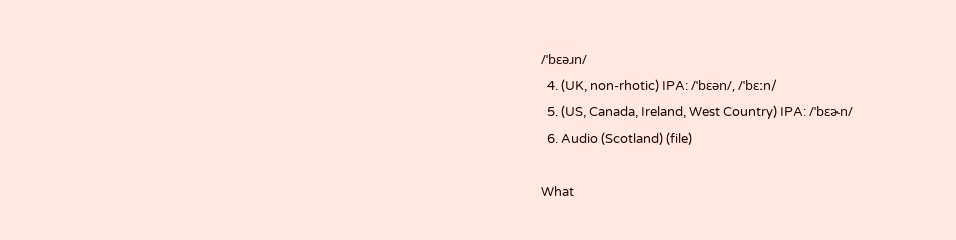/ˈbɛəɹn/
  4. (UK, non-rhotic) IPA: /ˈbɛən/, /ˈbɛːn/
  5. (US, Canada, Ireland, West Country) IPA: /ˈbɛɚn/
  6. Audio (Scotland) (file)

What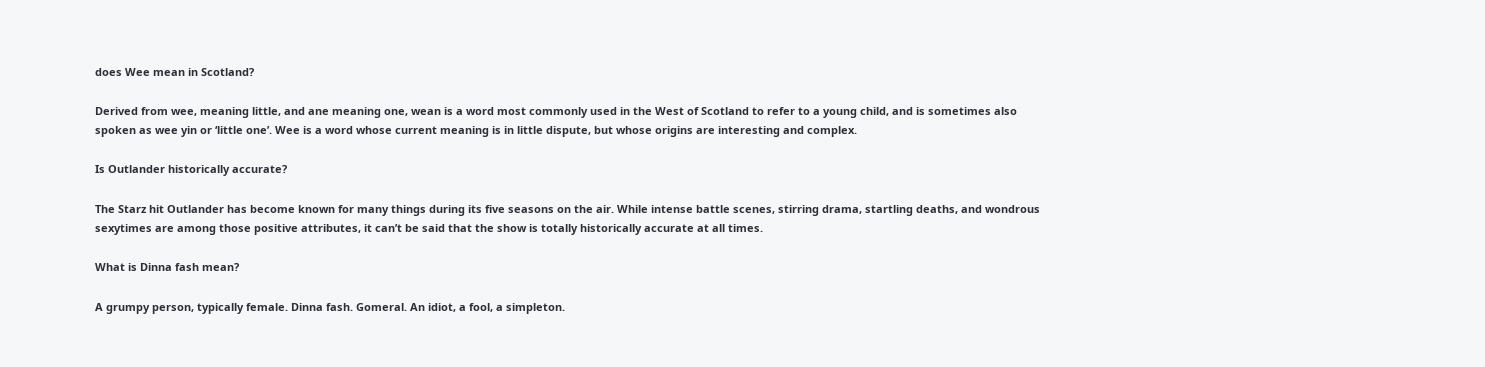does Wee mean in Scotland?

Derived from wee, meaning little, and ane meaning one, wean is a word most commonly used in the West of Scotland to refer to a young child, and is sometimes also spoken as wee yin or ‘little one’. Wee is a word whose current meaning is in little dispute, but whose origins are interesting and complex.

Is Outlander historically accurate?

The Starz hit Outlander has become known for many things during its five seasons on the air. While intense battle scenes, stirring drama, startling deaths, and wondrous sexytimes are among those positive attributes, it can’t be said that the show is totally historically accurate at all times.

What is Dinna fash mean?

A grumpy person, typically female. Dinna fash. Gomeral. An idiot, a fool, a simpleton.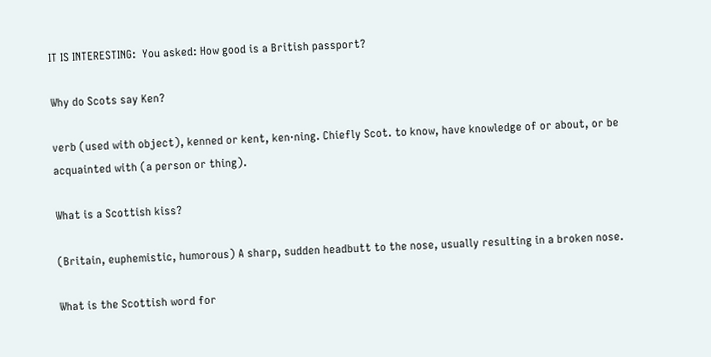IT IS INTERESTING:  You asked: How good is a British passport?

Why do Scots say Ken?

verb (used with object), kenned or kent, ken·ning. Chiefly Scot. to know, have knowledge of or about, or be acquainted with (a person or thing).

What is a Scottish kiss?

(Britain, euphemistic, humorous) A sharp, sudden headbutt to the nose, usually resulting in a broken nose.

What is the Scottish word for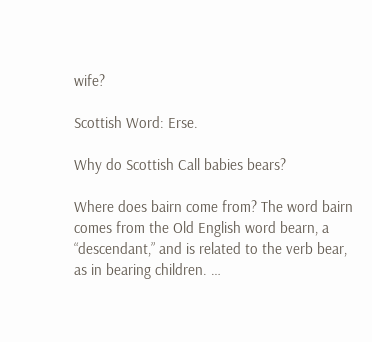wife?

Scottish Word: Erse.

Why do Scottish Call babies bears?

Where does bairn come from? The word bairn comes from the Old English word bearn, a “descendant,” and is related to the verb bear, as in bearing children. …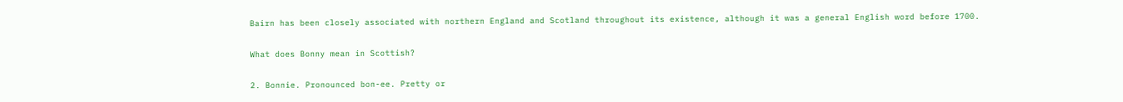Bairn has been closely associated with northern England and Scotland throughout its existence, although it was a general English word before 1700.

What does Bonny mean in Scottish?

2. Bonnie. Pronounced bon-ee. Pretty or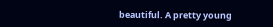beautiful. A pretty young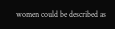women could be described as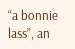“a bonnie lass”, an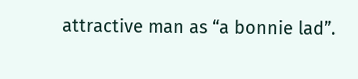attractive man as “a bonnie lad”.